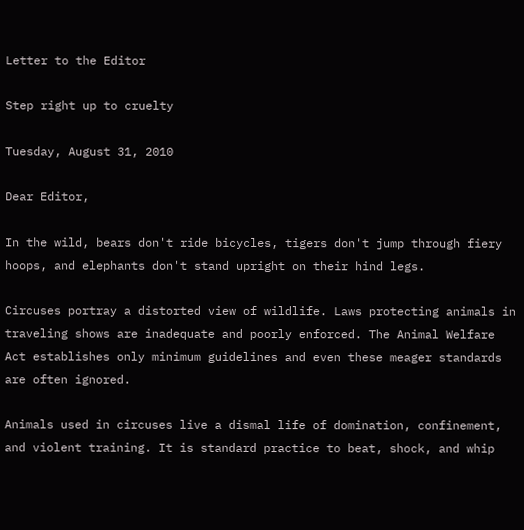Letter to the Editor

Step right up to cruelty

Tuesday, August 31, 2010

Dear Editor,

In the wild, bears don't ride bicycles, tigers don't jump through fiery hoops, and elephants don't stand upright on their hind legs.

Circuses portray a distorted view of wildlife. Laws protecting animals in traveling shows are inadequate and poorly enforced. The Animal Welfare Act establishes only minimum guidelines and even these meager standards are often ignored.

Animals used in circuses live a dismal life of domination, confinement, and violent training. It is standard practice to beat, shock, and whip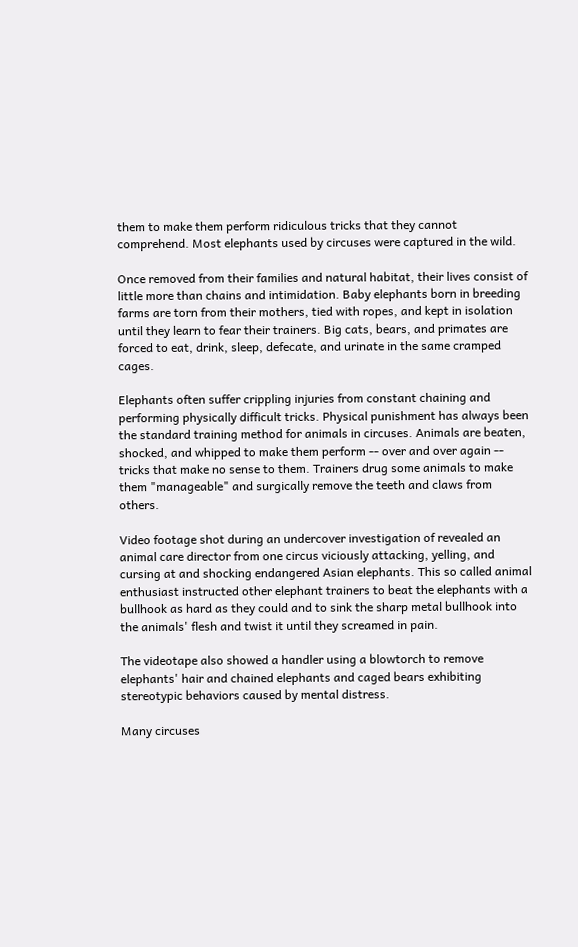them to make them perform ridiculous tricks that they cannot comprehend. Most elephants used by circuses were captured in the wild.

Once removed from their families and natural habitat, their lives consist of little more than chains and intimidation. Baby elephants born in breeding farms are torn from their mothers, tied with ropes, and kept in isolation until they learn to fear their trainers. Big cats, bears, and primates are forced to eat, drink, sleep, defecate, and urinate in the same cramped cages.

Elephants often suffer crippling injuries from constant chaining and performing physically difficult tricks. Physical punishment has always been the standard training method for animals in circuses. Animals are beaten, shocked, and whipped to make them perform -- over and over again -- tricks that make no sense to them. Trainers drug some animals to make them "manageable" and surgically remove the teeth and claws from others.

Video footage shot during an undercover investigation of revealed an animal care director from one circus viciously attacking, yelling, and cursing at and shocking endangered Asian elephants. This so called animal enthusiast instructed other elephant trainers to beat the elephants with a bullhook as hard as they could and to sink the sharp metal bullhook into the animals' flesh and twist it until they screamed in pain.

The videotape also showed a handler using a blowtorch to remove elephants' hair and chained elephants and caged bears exhibiting stereotypic behaviors caused by mental distress.

Many circuses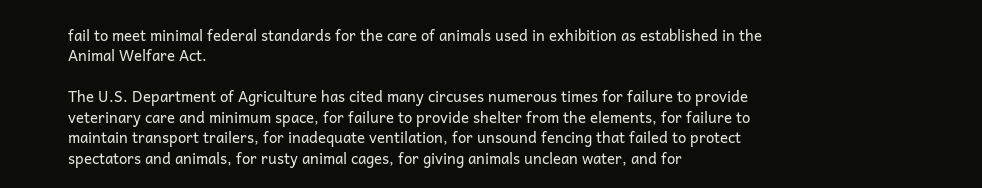fail to meet minimal federal standards for the care of animals used in exhibition as established in the Animal Welfare Act.

The U.S. Department of Agriculture has cited many circuses numerous times for failure to provide veterinary care and minimum space, for failure to provide shelter from the elements, for failure to maintain transport trailers, for inadequate ventilation, for unsound fencing that failed to protect spectators and animals, for rusty animal cages, for giving animals unclean water, and for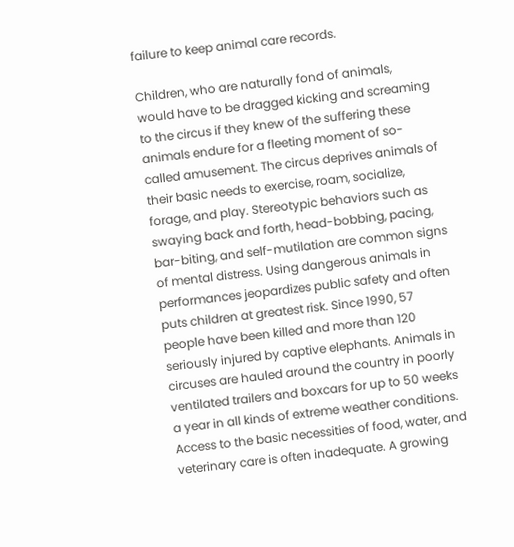failure to keep animal care records.

Children, who are naturally fond of animals, would have to be dragged kicking and screaming to the circus if they knew of the suffering these animals endure for a fleeting moment of so-called amusement. The circus deprives animals of their basic needs to exercise, roam, socialize, forage, and play. Stereotypic behaviors such as swaying back and forth, head-bobbing, pacing, bar-biting, and self-mutilation are common signs of mental distress. Using dangerous animals in performances jeopardizes public safety and often puts children at greatest risk. Since 1990, 57 people have been killed and more than 120 seriously injured by captive elephants. Animals in circuses are hauled around the country in poorly ventilated trailers and boxcars for up to 50 weeks a year in all kinds of extreme weather conditions. Access to the basic necessities of food, water, and veterinary care is often inadequate. A growing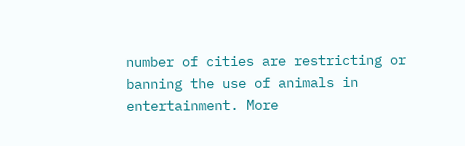number of cities are restricting or banning the use of animals in entertainment. More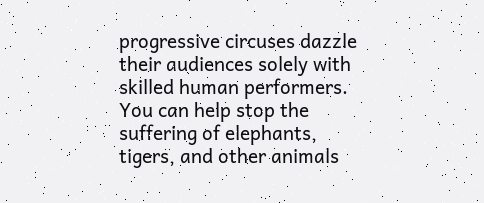progressive circuses dazzle their audiences solely with skilled human performers. You can help stop the suffering of elephants, tigers, and other animals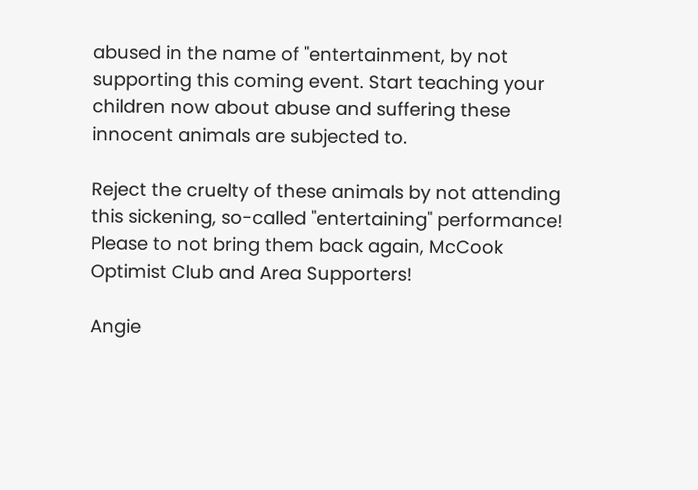abused in the name of "entertainment, by not supporting this coming event. Start teaching your children now about abuse and suffering these innocent animals are subjected to.

Reject the cruelty of these animals by not attending this sickening, so-called "entertaining" performance! Please to not bring them back again, McCook Optimist Club and Area Supporters!

Angie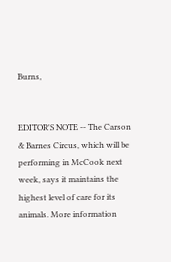Burns,


EDITOR'S NOTE -- The Carson & Barnes Circus, which will be performing in McCook next week, says it maintains the highest level of care for its animals. More information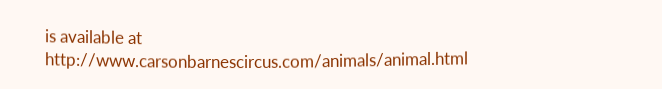is available at http://www.carsonbarnescircus.com/animals/animal.html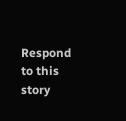Respond to this story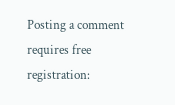Posting a comment requires free registration: